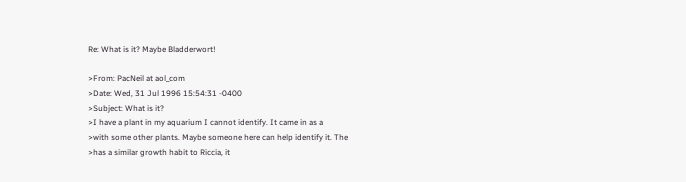Re: What is it? Maybe Bladderwort!

>From: PacNeil at aol_com
>Date: Wed, 31 Jul 1996 15:54:31 -0400
>Subject: What is it?
>I have a plant in my aquarium I cannot identify. It came in as a
>with some other plants. Maybe someone here can help identify it. The
>has a similar growth habit to Riccia, it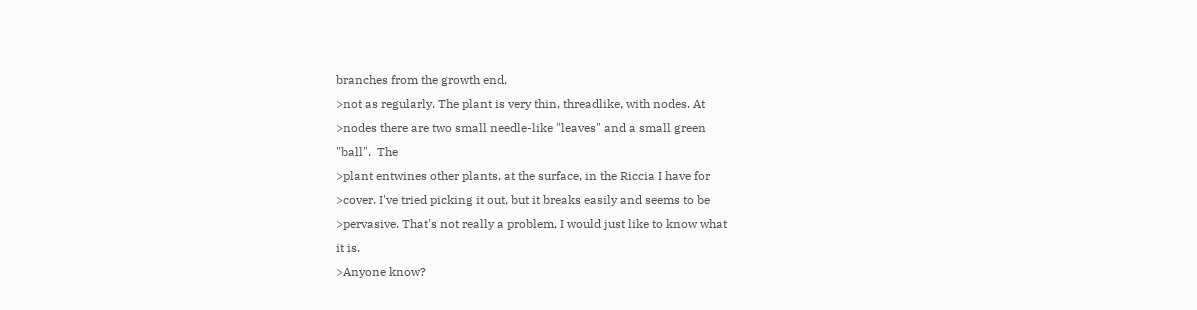branches from the growth end,
>not as regularly. The plant is very thin, threadlike, with nodes. At
>nodes there are two small needle-like "leaves" and a small green
"ball".  The
>plant entwines other plants, at the surface, in the Riccia I have for
>cover. I've tried picking it out, but it breaks easily and seems to be
>pervasive. That's not really a problem, I would just like to know what
it is.
>Anyone know?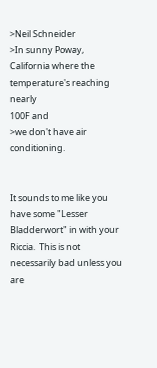>Neil Schneider
>In sunny Poway, California where the temperature's reaching nearly
100F and
>we don't have air conditioning.


It sounds to me like you have some "Lesser Bladderwort" in with your
Riccia.  This is not necessarily bad unless you are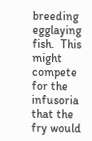breeding egglaying
fish.  This might compete for the infusoria that the fry would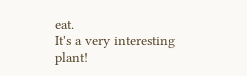eat.
It's a very interesting plant!